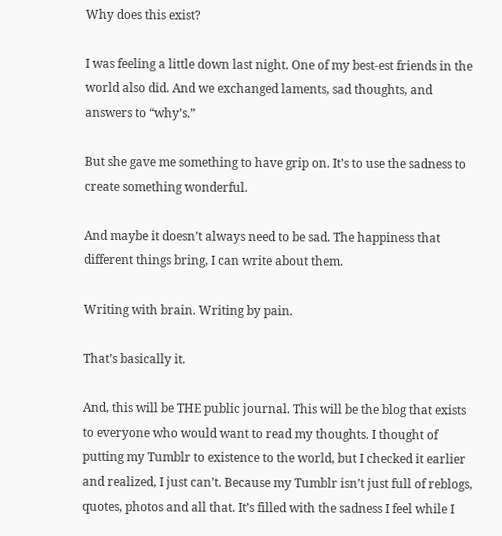Why does this exist?

I was feeling a little down last night. One of my best-est friends in the world also did. And we exchanged laments, sad thoughts, and answers to “why’s.”

But she gave me something to have grip on. It’s to use the sadness to create something wonderful.

And maybe it doesn’t always need to be sad. The happiness that different things bring, I can write about them.

Writing with brain. Writing by pain.

That’s basically it.

And, this will be THE public journal. This will be the blog that exists to everyone who would want to read my thoughts. I thought of putting my Tumblr to existence to the world, but I checked it earlier and realized, I just can’t. Because my Tumblr isn’t just full of reblogs, quotes, photos and all that. It’s filled with the sadness I feel while I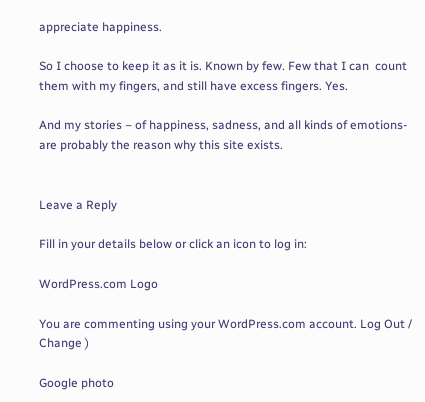appreciate happiness.

So I choose to keep it as it is. Known by few. Few that I can  count them with my fingers, and still have excess fingers. Yes.

And my stories – of happiness, sadness, and all kinds of emotions- are probably the reason why this site exists.


Leave a Reply

Fill in your details below or click an icon to log in:

WordPress.com Logo

You are commenting using your WordPress.com account. Log Out /  Change )

Google photo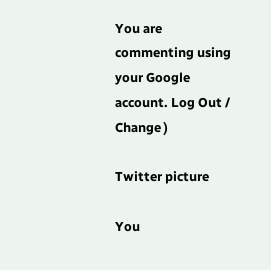You are commenting using your Google account. Log Out /  Change )

Twitter picture

You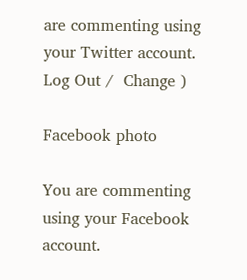are commenting using your Twitter account. Log Out /  Change )

Facebook photo

You are commenting using your Facebook account.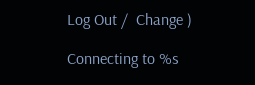Log Out /  Change )

Connecting to %s